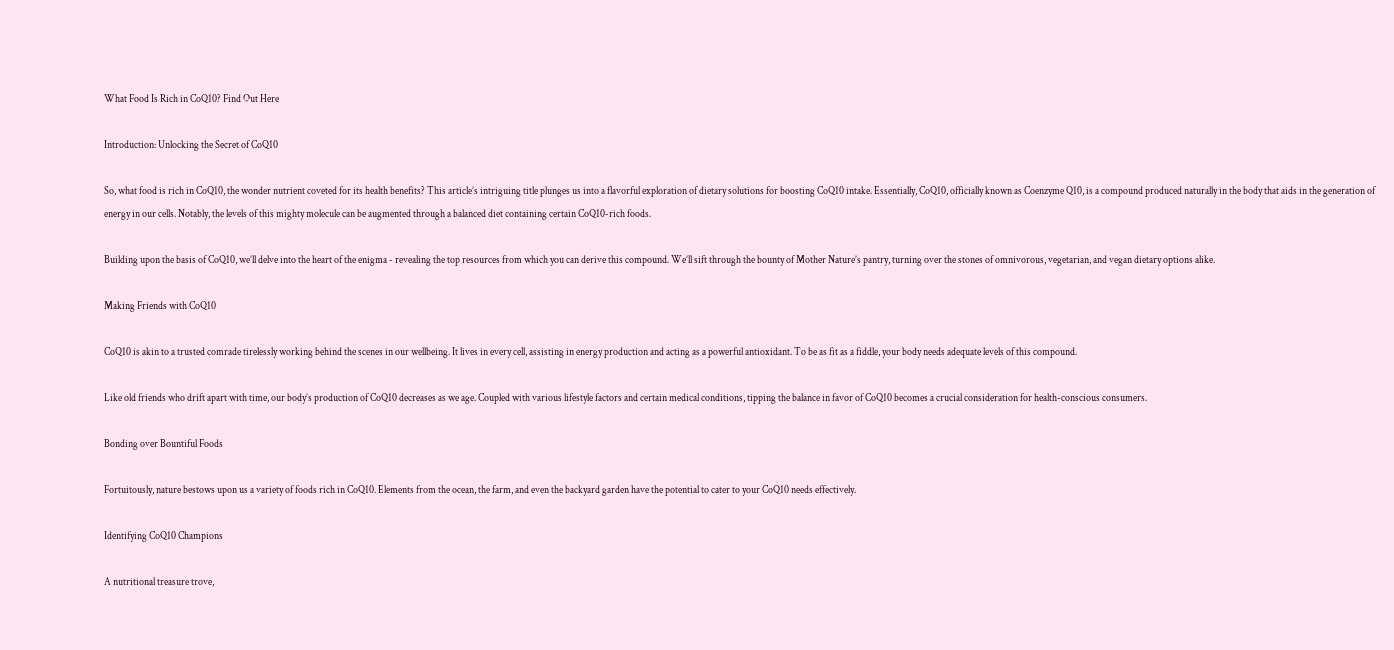What Food Is Rich in CoQ10? Find Out Here

Introduction: Unlocking the Secret of CoQ10

So, what food is rich in CoQ10, the wonder nutrient coveted for its health benefits? This article’s intriguing title plunges us into a flavorful exploration of dietary solutions for boosting CoQ10 intake. Essentially, CoQ10, officially known as Coenzyme Q10, is a compound produced naturally in the body that aids in the generation of energy in our cells. Notably, the levels of this mighty molecule can be augmented through a balanced diet containing certain CoQ10-rich foods.

Building upon the basis of CoQ10, we’ll delve into the heart of the enigma - revealing the top resources from which you can derive this compound. We’ll sift through the bounty of Mother Nature’s pantry, turning over the stones of omnivorous, vegetarian, and vegan dietary options alike.

Making Friends with CoQ10

CoQ10 is akin to a trusted comrade tirelessly working behind the scenes in our wellbeing. It lives in every cell, assisting in energy production and acting as a powerful antioxidant. To be as fit as a fiddle, your body needs adequate levels of this compound.

Like old friends who drift apart with time, our body’s production of CoQ10 decreases as we age. Coupled with various lifestyle factors and certain medical conditions, tipping the balance in favor of CoQ10 becomes a crucial consideration for health-conscious consumers.

Bonding over Bountiful Foods

Fortuitously, nature bestows upon us a variety of foods rich in CoQ10. Elements from the ocean, the farm, and even the backyard garden have the potential to cater to your CoQ10 needs effectively.

Identifying CoQ10 Champions

A nutritional treasure trove,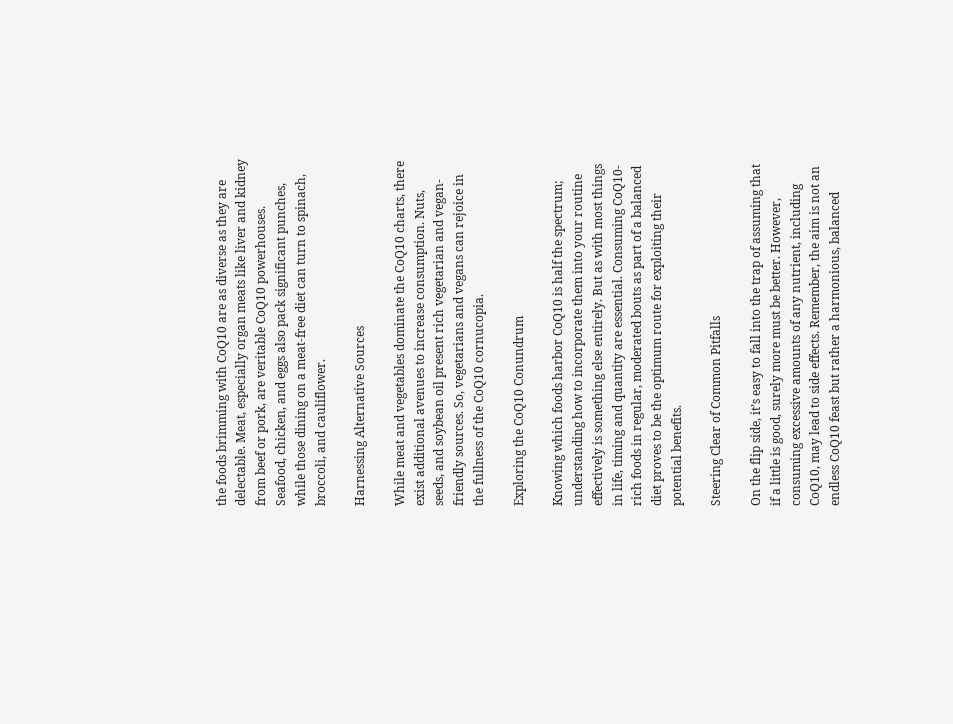the foods brimming with CoQ10 are as diverse as they are delectable. Meat, especially organ meats like liver and kidney from beef or pork, are veritable CoQ10 powerhouses. Seafood, chicken, and eggs also pack significant punches, while those dining on a meat-free diet can turn to spinach, broccoli, and cauliflower.

Harnessing Alternative Sources

While meat and vegetables dominate the CoQ10 charts, there exist additional avenues to increase consumption. Nuts, seeds, and soybean oil present rich vegetarian and vegan-friendly sources. So, vegetarians and vegans can rejoice in the fullness of the CoQ10 cornucopia.

Exploring the CoQ10 Conundrum

Knowing which foods harbor CoQ10 is half the spectrum; understanding how to incorporate them into your routine effectively is something else entirely. But as with most things in life, timing and quantity are essential. Consuming CoQ10-rich foods in regular, moderated bouts as part of a balanced diet proves to be the optimum route for exploiting their potential benefits.

Steering Clear of Common Pitfalls

On the flip side, it’s easy to fall into the trap of assuming that if a little is good, surely more must be better. However, consuming excessive amounts of any nutrient, including CoQ10, may lead to side effects. Remember, the aim is not an endless CoQ10 feast but rather a harmonious, balanced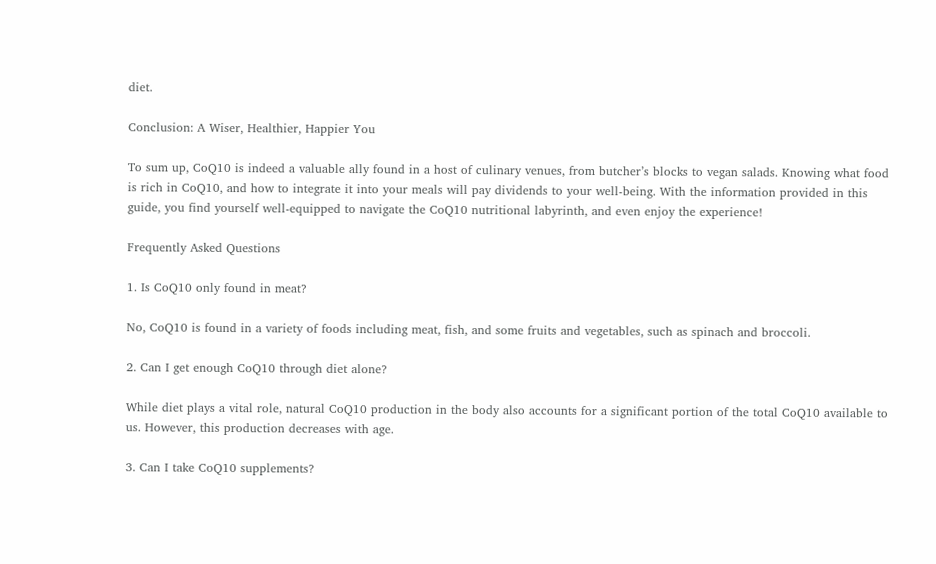diet.

Conclusion: A Wiser, Healthier, Happier You

To sum up, CoQ10 is indeed a valuable ally found in a host of culinary venues, from butcher’s blocks to vegan salads. Knowing what food is rich in CoQ10, and how to integrate it into your meals will pay dividends to your well-being. With the information provided in this guide, you find yourself well-equipped to navigate the CoQ10 nutritional labyrinth, and even enjoy the experience!

Frequently Asked Questions

1. Is CoQ10 only found in meat?

No, CoQ10 is found in a variety of foods including meat, fish, and some fruits and vegetables, such as spinach and broccoli.

2. Can I get enough CoQ10 through diet alone?

While diet plays a vital role, natural CoQ10 production in the body also accounts for a significant portion of the total CoQ10 available to us. However, this production decreases with age.

3. Can I take CoQ10 supplements?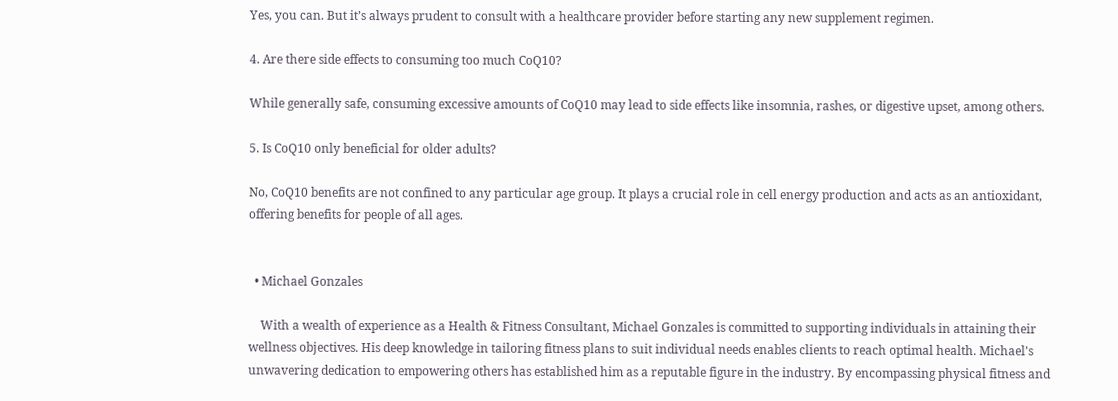Yes, you can. But it’s always prudent to consult with a healthcare provider before starting any new supplement regimen.

4. Are there side effects to consuming too much CoQ10?

While generally safe, consuming excessive amounts of CoQ10 may lead to side effects like insomnia, rashes, or digestive upset, among others.

5. Is CoQ10 only beneficial for older adults?

No, CoQ10 benefits are not confined to any particular age group. It plays a crucial role in cell energy production and acts as an antioxidant, offering benefits for people of all ages.


  • Michael Gonzales

    With a wealth of experience as a Health & Fitness Consultant, Michael Gonzales is committed to supporting individuals in attaining their wellness objectives. His deep knowledge in tailoring fitness plans to suit individual needs enables clients to reach optimal health. Michael's unwavering dedication to empowering others has established him as a reputable figure in the industry. By encompassing physical fitness and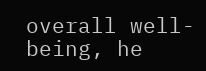overall well-being, he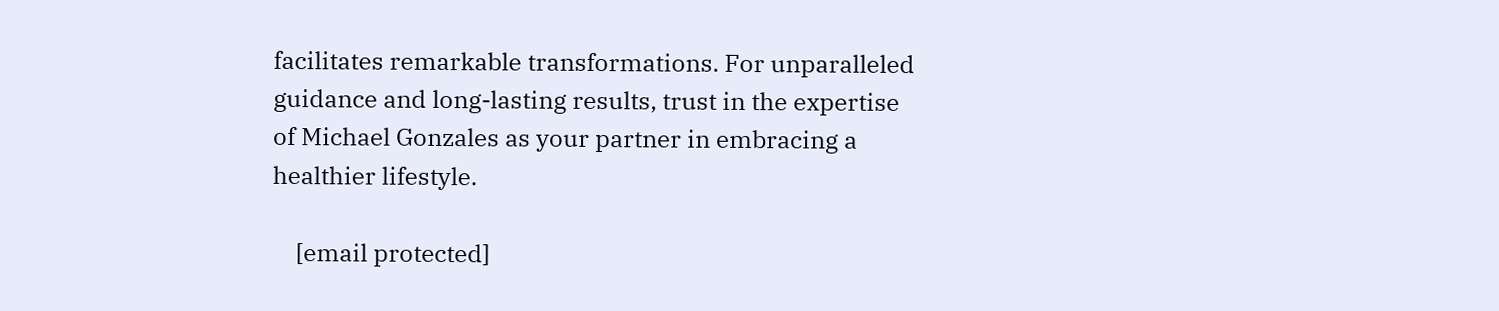facilitates remarkable transformations. For unparalleled guidance and long-lasting results, trust in the expertise of Michael Gonzales as your partner in embracing a healthier lifestyle.

    [email protected]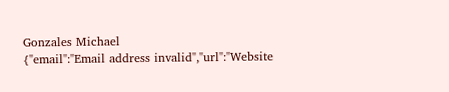Gonzales Michael
{"email":"Email address invalid","url":"Website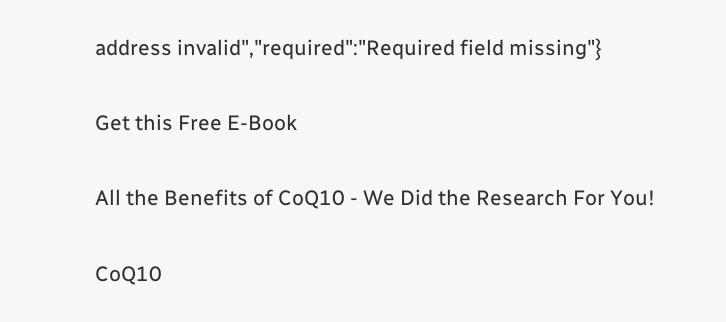address invalid","required":"Required field missing"}

Get this Free E-Book

All the Benefits of CoQ10 - We Did the Research For You!

CoQ10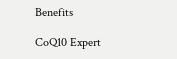Benefits

CoQ10 Expert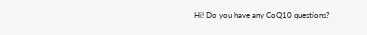Hi! Do you have any CoQ10 questions?